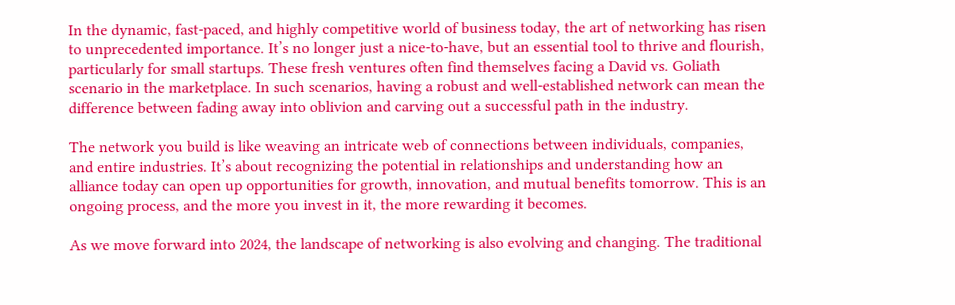In the dynamic, fast-paced, and highly competitive world of business today, the art of networking has risen to unprecedented importance. It’s no longer just a nice-to-have, but an essential tool to thrive and flourish, particularly for small startups. These fresh ventures often find themselves facing a David vs. Goliath scenario in the marketplace. In such scenarios, having a robust and well-established network can mean the difference between fading away into oblivion and carving out a successful path in the industry.

The network you build is like weaving an intricate web of connections between individuals, companies, and entire industries. It’s about recognizing the potential in relationships and understanding how an alliance today can open up opportunities for growth, innovation, and mutual benefits tomorrow. This is an ongoing process, and the more you invest in it, the more rewarding it becomes.

As we move forward into 2024, the landscape of networking is also evolving and changing. The traditional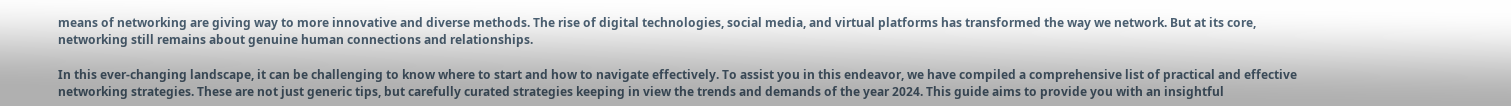means of networking are giving way to more innovative and diverse methods. The rise of digital technologies, social media, and virtual platforms has transformed the way we network. But at its core, networking still remains about genuine human connections and relationships.

In this ever-changing landscape, it can be challenging to know where to start and how to navigate effectively. To assist you in this endeavor, we have compiled a comprehensive list of practical and effective networking strategies. These are not just generic tips, but carefully curated strategies keeping in view the trends and demands of the year 2024. This guide aims to provide you with an insightful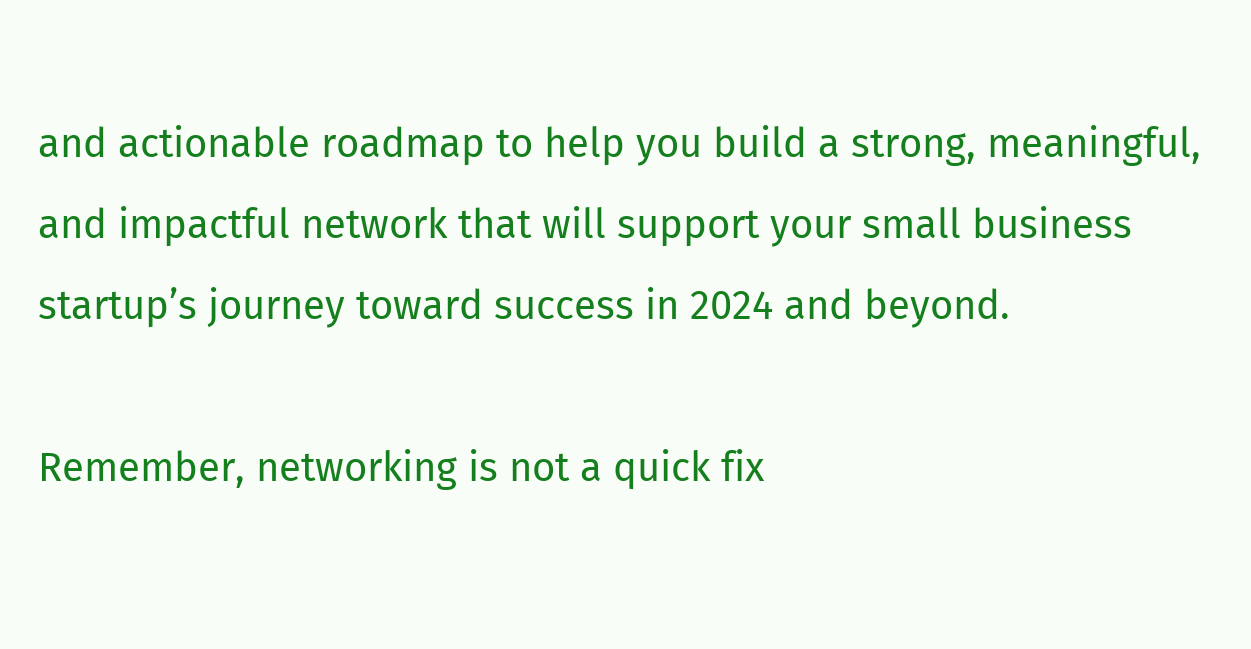and actionable roadmap to help you build a strong, meaningful, and impactful network that will support your small business startup’s journey toward success in 2024 and beyond.

Remember, networking is not a quick fix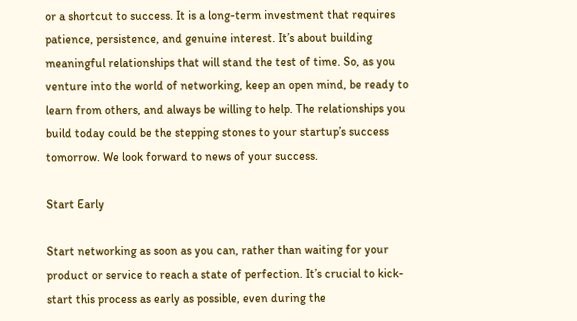or a shortcut to success. It is a long-term investment that requires patience, persistence, and genuine interest. It’s about building meaningful relationships that will stand the test of time. So, as you venture into the world of networking, keep an open mind, be ready to learn from others, and always be willing to help. The relationships you build today could be the stepping stones to your startup’s success tomorrow. We look forward to news of your success.

Start Early

Start networking as soon as you can, rather than waiting for your product or service to reach a state of perfection. It’s crucial to kick-start this process as early as possible, even during the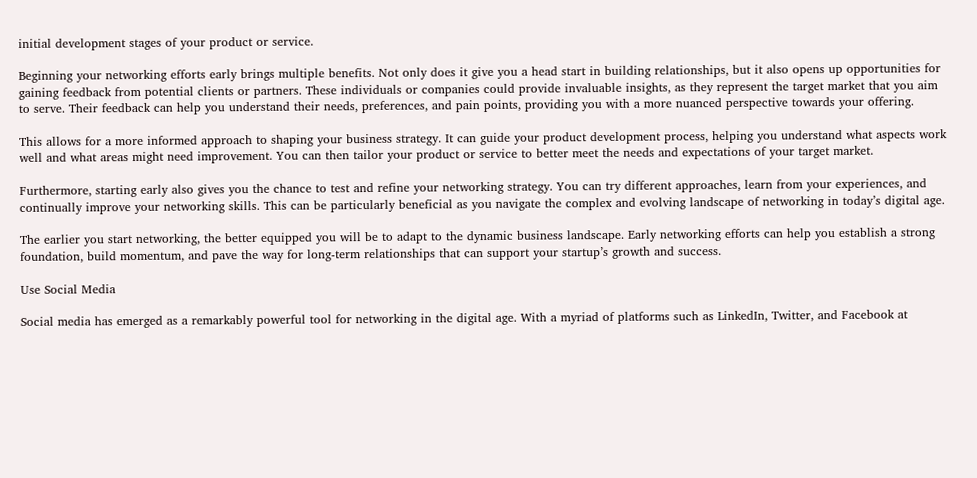initial development stages of your product or service.

Beginning your networking efforts early brings multiple benefits. Not only does it give you a head start in building relationships, but it also opens up opportunities for gaining feedback from potential clients or partners. These individuals or companies could provide invaluable insights, as they represent the target market that you aim to serve. Their feedback can help you understand their needs, preferences, and pain points, providing you with a more nuanced perspective towards your offering.

This allows for a more informed approach to shaping your business strategy. It can guide your product development process, helping you understand what aspects work well and what areas might need improvement. You can then tailor your product or service to better meet the needs and expectations of your target market.

Furthermore, starting early also gives you the chance to test and refine your networking strategy. You can try different approaches, learn from your experiences, and continually improve your networking skills. This can be particularly beneficial as you navigate the complex and evolving landscape of networking in today’s digital age.

The earlier you start networking, the better equipped you will be to adapt to the dynamic business landscape. Early networking efforts can help you establish a strong foundation, build momentum, and pave the way for long-term relationships that can support your startup’s growth and success.

Use Social Media

Social media has emerged as a remarkably powerful tool for networking in the digital age. With a myriad of platforms such as LinkedIn, Twitter, and Facebook at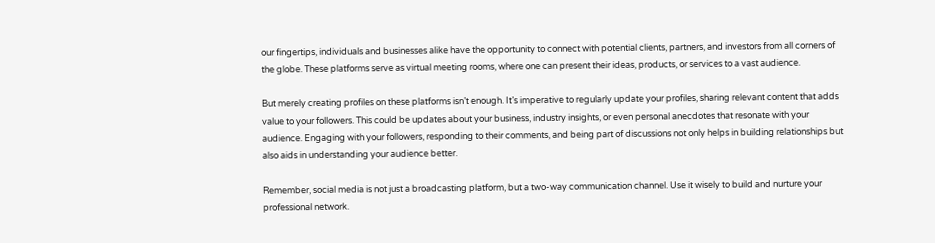our fingertips, individuals and businesses alike have the opportunity to connect with potential clients, partners, and investors from all corners of the globe. These platforms serve as virtual meeting rooms, where one can present their ideas, products, or services to a vast audience.

But merely creating profiles on these platforms isn’t enough. It’s imperative to regularly update your profiles, sharing relevant content that adds value to your followers. This could be updates about your business, industry insights, or even personal anecdotes that resonate with your audience. Engaging with your followers, responding to their comments, and being part of discussions not only helps in building relationships but also aids in understanding your audience better.

Remember, social media is not just a broadcasting platform, but a two-way communication channel. Use it wisely to build and nurture your professional network.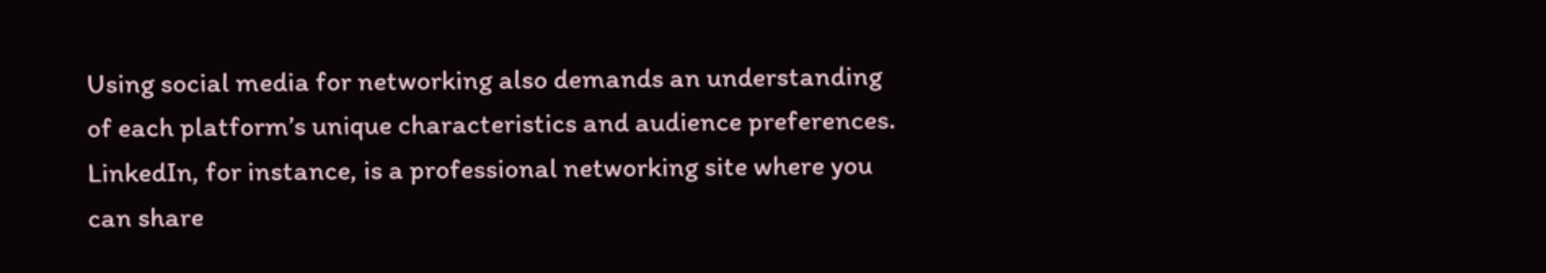Using social media for networking also demands an understanding of each platform’s unique characteristics and audience preferences. LinkedIn, for instance, is a professional networking site where you can share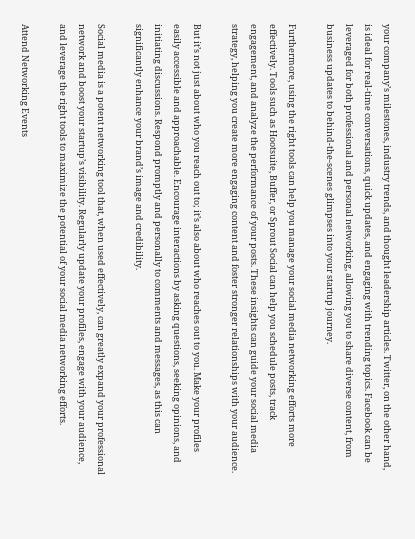your company’s milestones, industry trends, and thought leadership articles. Twitter, on the other hand, is ideal for real-time conversations, quick updates, and engaging with trending topics. Facebook can be leveraged for both professional and personal networking, allowing you to share diverse content, from business updates to behind-the-scenes glimpses into your startup journey.

Furthermore, using the right tools can help you manage your social media networking efforts more effectively. Tools such as Hootsuite, Buffer, or Sprout Social can help you schedule posts, track engagement, and analyze the performance of your posts. These insights can guide your social media strategy, helping you create more engaging content and foster stronger relationships with your audience.

But it’s not just about who you reach out to; it’s also about who reaches out to you. Make your profiles easily accessible and approachable. Encourage interactions by asking questions, seeking opinions, and initiating discussions. Respond promptly and personally to comments and messages, as this can significantly enhance your brand’s image and credibility.

Social media is a potent networking tool that, when used effectively, can greatly expand your professional network and boost your startup’s visibility. Regularly update your profiles, engage with your audience, and leverage the right tools to maximize the potential of your social media networking efforts.

Attend Networking Events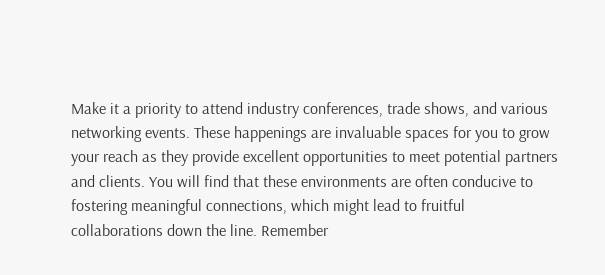Make it a priority to attend industry conferences, trade shows, and various networking events. These happenings are invaluable spaces for you to grow your reach as they provide excellent opportunities to meet potential partners and clients. You will find that these environments are often conducive to fostering meaningful connections, which might lead to fruitful collaborations down the line. Remember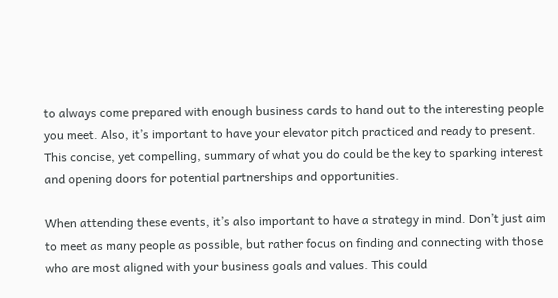to always come prepared with enough business cards to hand out to the interesting people you meet. Also, it’s important to have your elevator pitch practiced and ready to present. This concise, yet compelling, summary of what you do could be the key to sparking interest and opening doors for potential partnerships and opportunities.

When attending these events, it’s also important to have a strategy in mind. Don’t just aim to meet as many people as possible, but rather focus on finding and connecting with those who are most aligned with your business goals and values. This could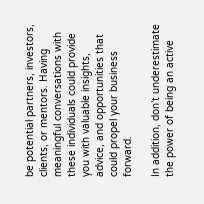be potential partners, investors, clients, or mentors. Having meaningful conversations with these individuals could provide you with valuable insights, advice, and opportunities that could propel your business forward.

In addition, don’t underestimate the power of being an active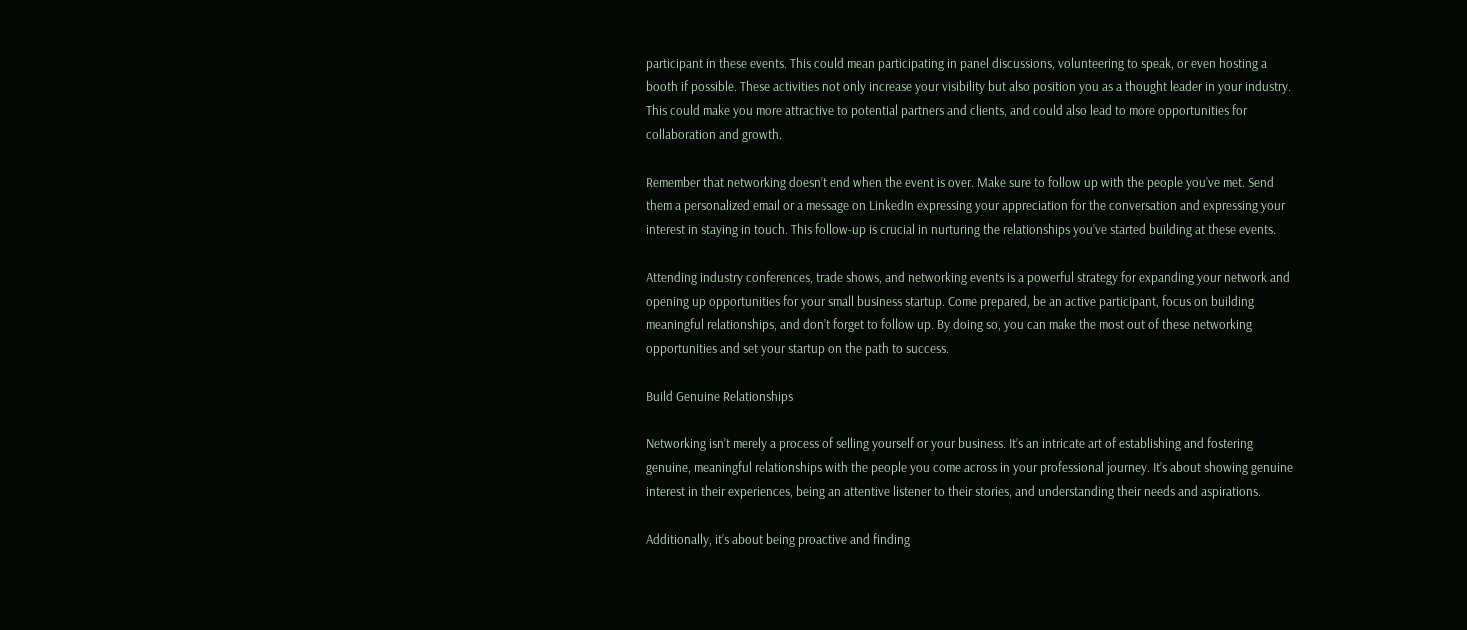participant in these events. This could mean participating in panel discussions, volunteering to speak, or even hosting a booth if possible. These activities not only increase your visibility but also position you as a thought leader in your industry. This could make you more attractive to potential partners and clients, and could also lead to more opportunities for collaboration and growth.

Remember that networking doesn’t end when the event is over. Make sure to follow up with the people you’ve met. Send them a personalized email or a message on LinkedIn expressing your appreciation for the conversation and expressing your interest in staying in touch. This follow-up is crucial in nurturing the relationships you’ve started building at these events.

Attending industry conferences, trade shows, and networking events is a powerful strategy for expanding your network and opening up opportunities for your small business startup. Come prepared, be an active participant, focus on building meaningful relationships, and don’t forget to follow up. By doing so, you can make the most out of these networking opportunities and set your startup on the path to success.

Build Genuine Relationships

Networking isn’t merely a process of selling yourself or your business. It’s an intricate art of establishing and fostering genuine, meaningful relationships with the people you come across in your professional journey. It’s about showing genuine interest in their experiences, being an attentive listener to their stories, and understanding their needs and aspirations.

Additionally, it’s about being proactive and finding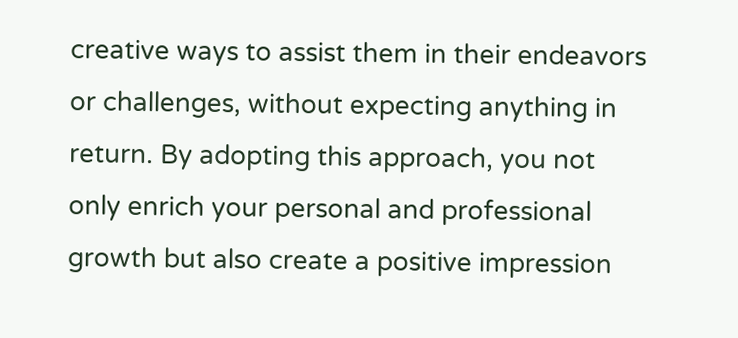creative ways to assist them in their endeavors or challenges, without expecting anything in return. By adopting this approach, you not only enrich your personal and professional growth but also create a positive impression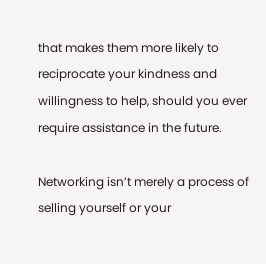that makes them more likely to reciprocate your kindness and willingness to help, should you ever require assistance in the future.

Networking isn’t merely a process of selling yourself or your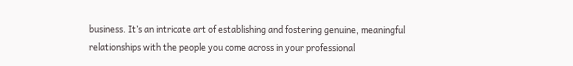business. It’s an intricate art of establishing and fostering genuine, meaningful relationships with the people you come across in your professional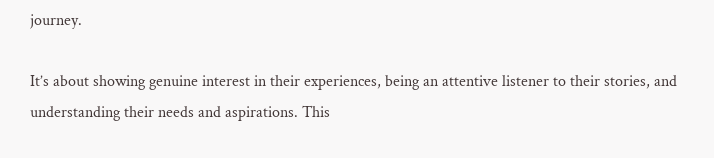journey.

It’s about showing genuine interest in their experiences, being an attentive listener to their stories, and understanding their needs and aspirations. This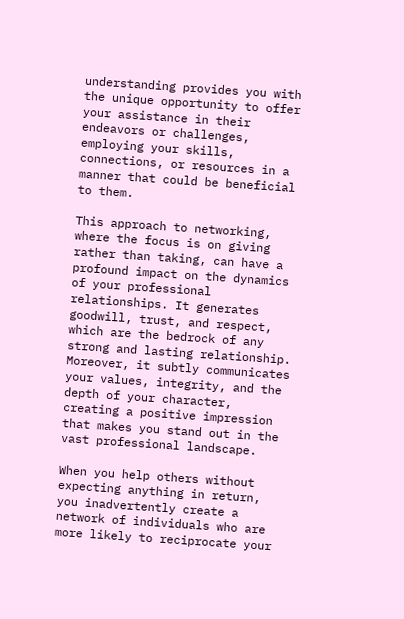understanding provides you with the unique opportunity to offer your assistance in their endeavors or challenges, employing your skills, connections, or resources in a manner that could be beneficial to them.

This approach to networking, where the focus is on giving rather than taking, can have a profound impact on the dynamics of your professional relationships. It generates goodwill, trust, and respect, which are the bedrock of any strong and lasting relationship. Moreover, it subtly communicates your values, integrity, and the depth of your character, creating a positive impression that makes you stand out in the vast professional landscape.

When you help others without expecting anything in return, you inadvertently create a network of individuals who are more likely to reciprocate your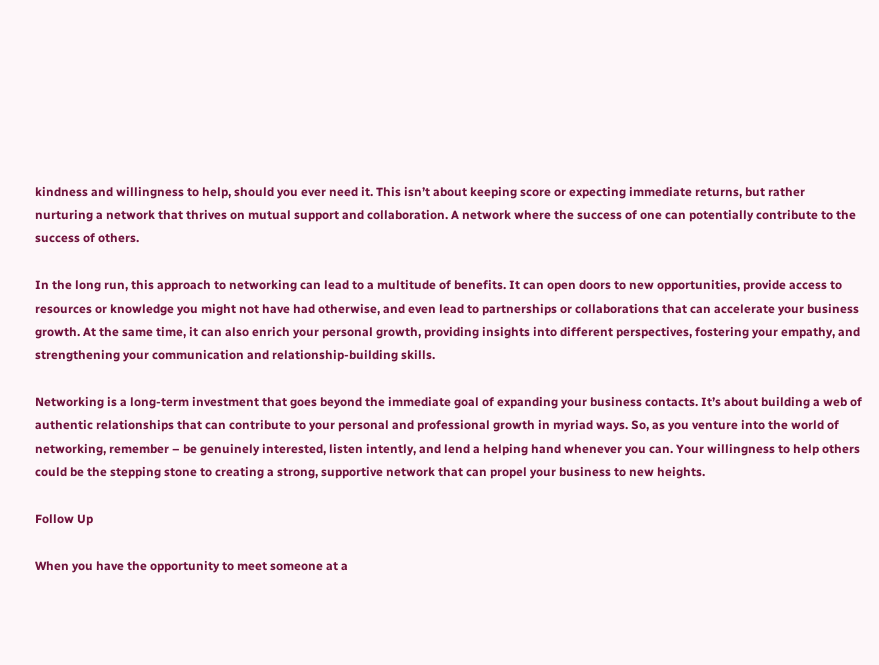kindness and willingness to help, should you ever need it. This isn’t about keeping score or expecting immediate returns, but rather nurturing a network that thrives on mutual support and collaboration. A network where the success of one can potentially contribute to the success of others.

In the long run, this approach to networking can lead to a multitude of benefits. It can open doors to new opportunities, provide access to resources or knowledge you might not have had otherwise, and even lead to partnerships or collaborations that can accelerate your business growth. At the same time, it can also enrich your personal growth, providing insights into different perspectives, fostering your empathy, and strengthening your communication and relationship-building skills.

Networking is a long-term investment that goes beyond the immediate goal of expanding your business contacts. It’s about building a web of authentic relationships that can contribute to your personal and professional growth in myriad ways. So, as you venture into the world of networking, remember – be genuinely interested, listen intently, and lend a helping hand whenever you can. Your willingness to help others could be the stepping stone to creating a strong, supportive network that can propel your business to new heights.

Follow Up

When you have the opportunity to meet someone at a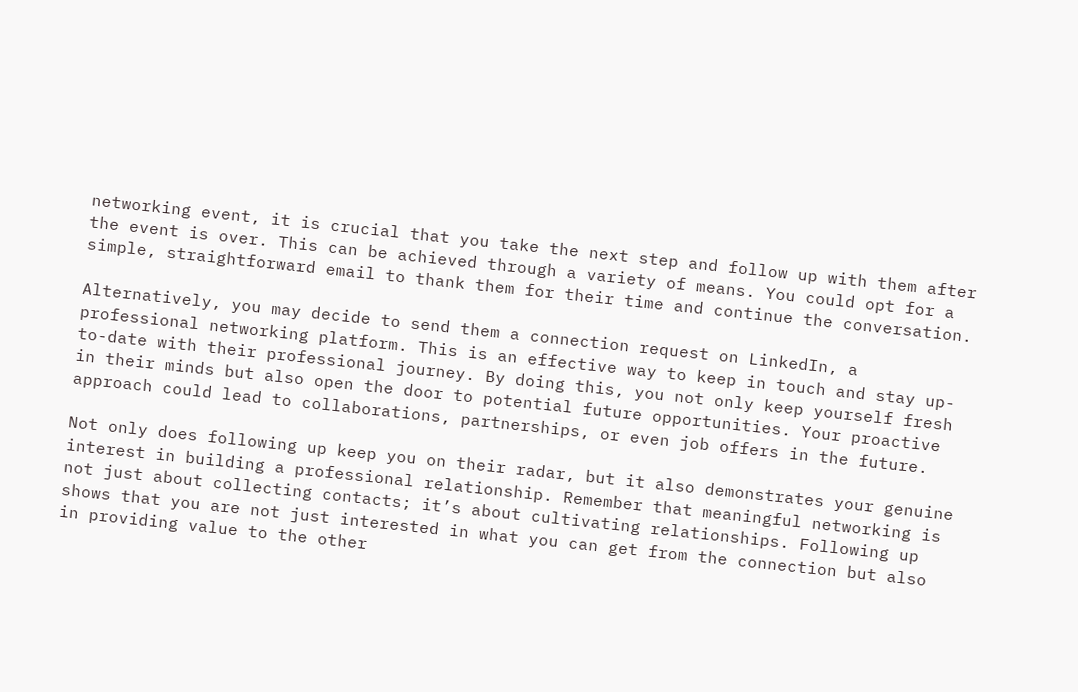networking event, it is crucial that you take the next step and follow up with them after the event is over. This can be achieved through a variety of means. You could opt for a simple, straightforward email to thank them for their time and continue the conversation.

Alternatively, you may decide to send them a connection request on LinkedIn, a professional networking platform. This is an effective way to keep in touch and stay up-to-date with their professional journey. By doing this, you not only keep yourself fresh in their minds but also open the door to potential future opportunities. Your proactive approach could lead to collaborations, partnerships, or even job offers in the future.

Not only does following up keep you on their radar, but it also demonstrates your genuine interest in building a professional relationship. Remember that meaningful networking is not just about collecting contacts; it’s about cultivating relationships. Following up shows that you are not just interested in what you can get from the connection but also in providing value to the other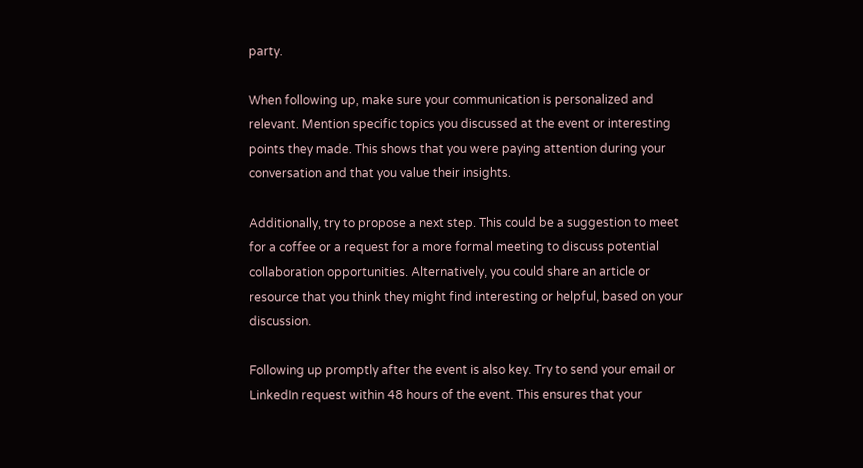party.

When following up, make sure your communication is personalized and relevant. Mention specific topics you discussed at the event or interesting points they made. This shows that you were paying attention during your conversation and that you value their insights.

Additionally, try to propose a next step. This could be a suggestion to meet for a coffee or a request for a more formal meeting to discuss potential collaboration opportunities. Alternatively, you could share an article or resource that you think they might find interesting or helpful, based on your discussion.

Following up promptly after the event is also key. Try to send your email or LinkedIn request within 48 hours of the event. This ensures that your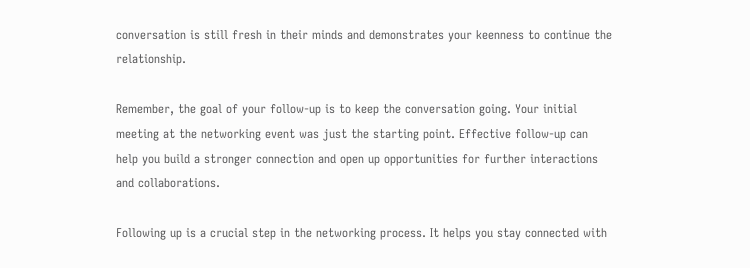conversation is still fresh in their minds and demonstrates your keenness to continue the relationship.

Remember, the goal of your follow-up is to keep the conversation going. Your initial meeting at the networking event was just the starting point. Effective follow-up can help you build a stronger connection and open up opportunities for further interactions and collaborations.

Following up is a crucial step in the networking process. It helps you stay connected with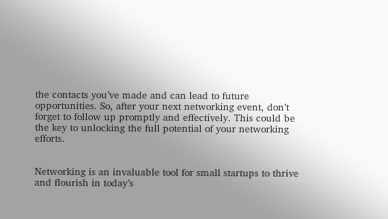the contacts you’ve made and can lead to future opportunities. So, after your next networking event, don’t forget to follow up promptly and effectively. This could be the key to unlocking the full potential of your networking efforts.


Networking is an invaluable tool for small startups to thrive and flourish in today’s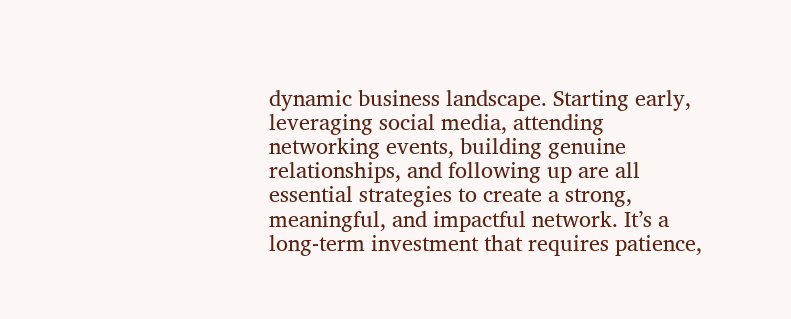dynamic business landscape. Starting early, leveraging social media, attending networking events, building genuine relationships, and following up are all essential strategies to create a strong, meaningful, and impactful network. It’s a long-term investment that requires patience,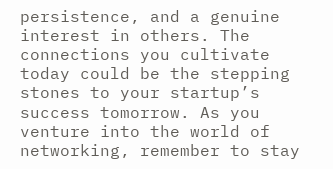persistence, and a genuine interest in others. The connections you cultivate today could be the stepping stones to your startup’s success tomorrow. As you venture into the world of networking, remember to stay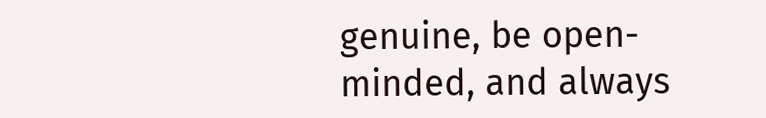genuine, be open-minded, and always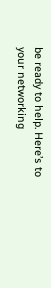be ready to help. Here’s to your networking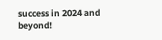success in 2024 and beyond!